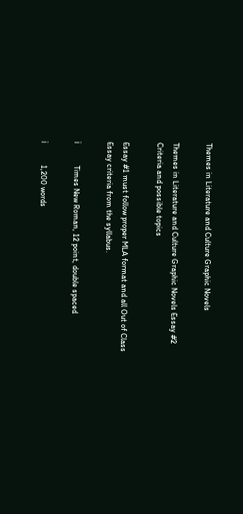Themes in Literature and Culture Graphic Novels

Themes in Literature and Culture Graphic Novels Essay #2 Criteria and possible topics

Essay #1 must follow proper MLA format and all Out of Class Essay criteria from the syllabus.

ï           Times New Roman, 12 point, double spaced

ï           1,200 words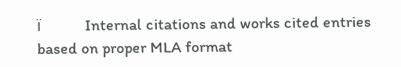ï           Internal citations and works cited entries based on proper MLA format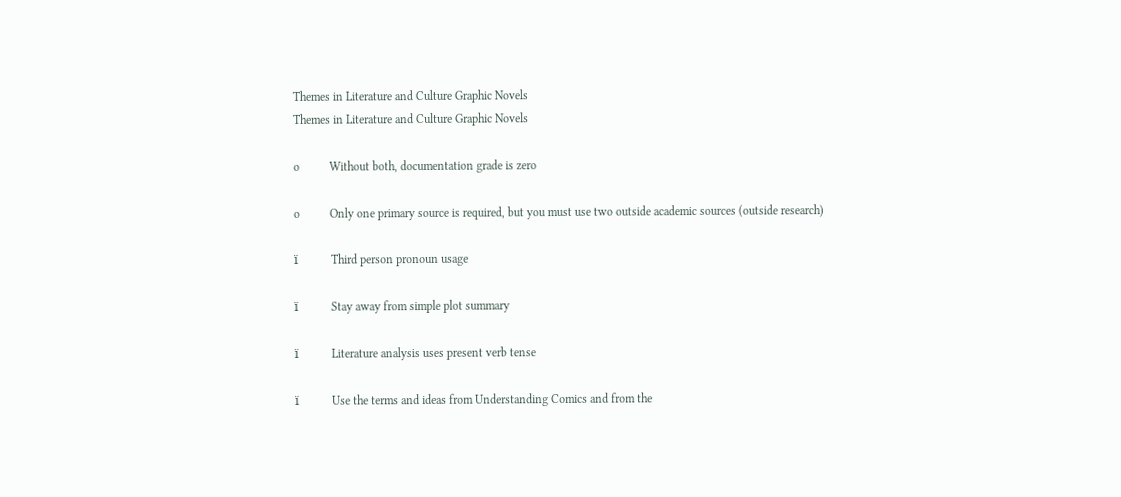Themes in Literature and Culture Graphic Novels
Themes in Literature and Culture Graphic Novels

o          Without both, documentation grade is zero

o          Only one primary source is required, but you must use two outside academic sources (outside research)

ï           Third person pronoun usage

ï           Stay away from simple plot summary

ï           Literature analysis uses present verb tense

ï           Use the terms and ideas from Understanding Comics and from the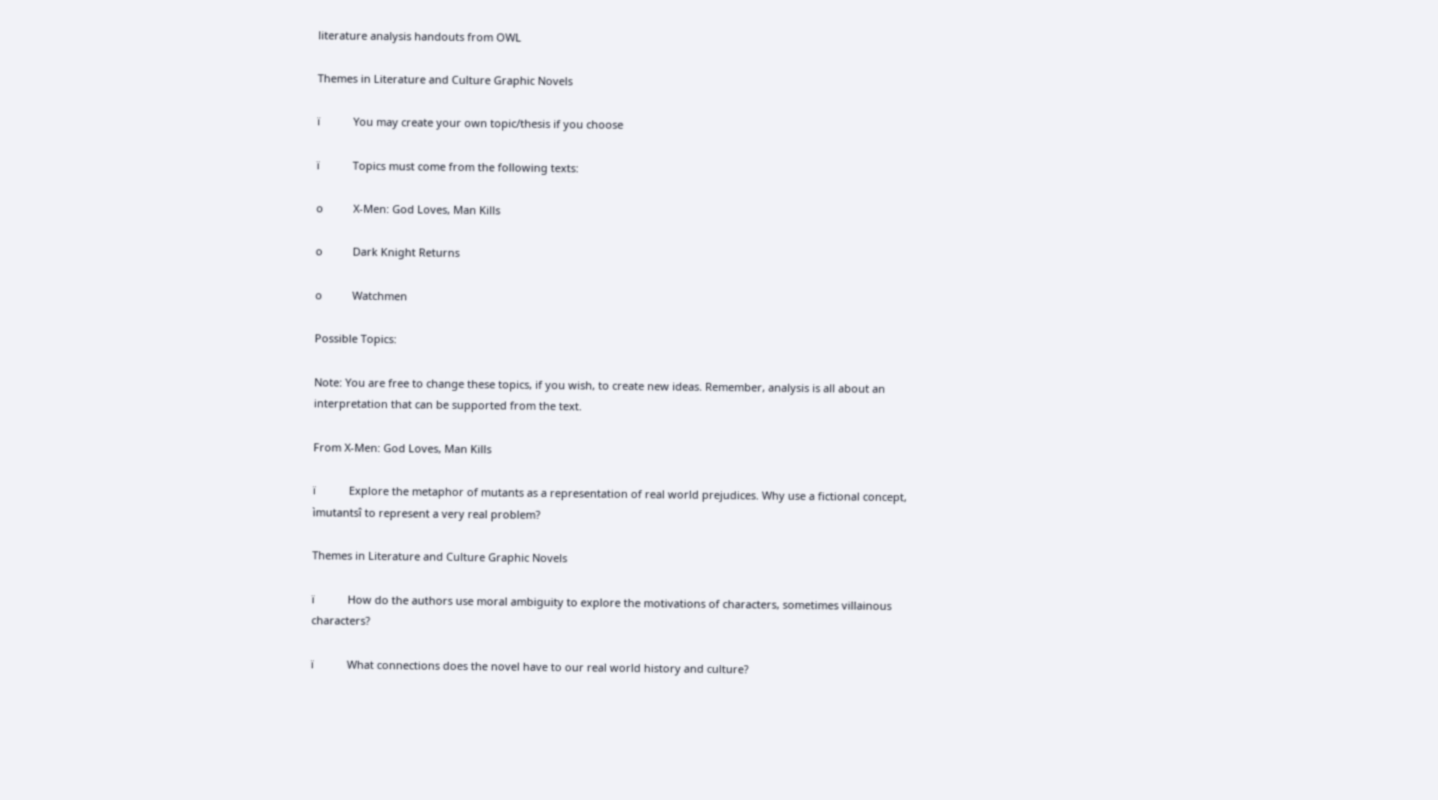literature analysis handouts from OWL

Themes in Literature and Culture Graphic Novels

ï           You may create your own topic/thesis if you choose

ï           Topics must come from the following texts:

o          X-Men: God Loves, Man Kills

o          Dark Knight Returns

o          Watchmen

Possible Topics:

Note: You are free to change these topics, if you wish, to create new ideas. Remember, analysis is all about an interpretation that can be supported from the text.

From X-Men: God Loves, Man Kills

ï           Explore the metaphor of mutants as a representation of real world prejudices. Why use a fictional concept, ìmutantsî to represent a very real problem?

Themes in Literature and Culture Graphic Novels

ï           How do the authors use moral ambiguity to explore the motivations of characters, sometimes villainous characters?

ï           What connections does the novel have to our real world history and culture?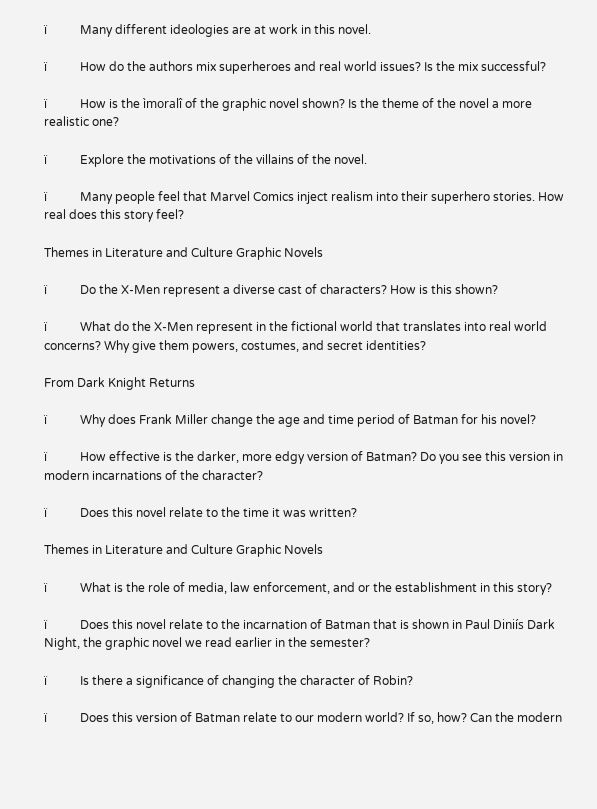ï           Many different ideologies are at work in this novel.

ï           How do the authors mix superheroes and real world issues? Is the mix successful?

ï           How is the ìmoralî of the graphic novel shown? Is the theme of the novel a more realistic one?

ï           Explore the motivations of the villains of the novel.

ï           Many people feel that Marvel Comics inject realism into their superhero stories. How real does this story feel?

Themes in Literature and Culture Graphic Novels

ï           Do the X-Men represent a diverse cast of characters? How is this shown?

ï           What do the X-Men represent in the fictional world that translates into real world concerns? Why give them powers, costumes, and secret identities?

From Dark Knight Returns

ï           Why does Frank Miller change the age and time period of Batman for his novel?

ï           How effective is the darker, more edgy version of Batman? Do you see this version in modern incarnations of the character?

ï           Does this novel relate to the time it was written?

Themes in Literature and Culture Graphic Novels

ï           What is the role of media, law enforcement, and or the establishment in this story?

ï           Does this novel relate to the incarnation of Batman that is shown in Paul Diniís Dark Night, the graphic novel we read earlier in the semester?

ï           Is there a significance of changing the character of Robin?

ï           Does this version of Batman relate to our modern world? If so, how? Can the modern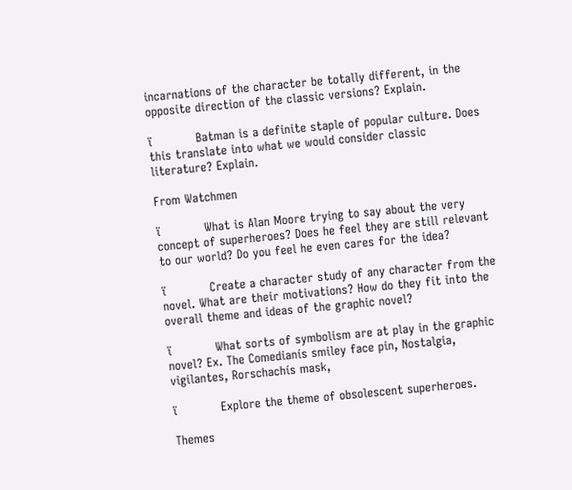incarnations of the character be totally different, in the opposite direction of the classic versions? Explain.

ï           Batman is a definite staple of popular culture. Does this translate into what we would consider classic literature? Explain.

From Watchmen

ï           What is Alan Moore trying to say about the very concept of superheroes? Does he feel they are still relevant to our world? Do you feel he even cares for the idea?

ï           Create a character study of any character from the novel. What are their motivations? How do they fit into the overall theme and ideas of the graphic novel?

ï           What sorts of symbolism are at play in the graphic novel? Ex. The Comedianís smiley face pin, Nostalgia, vigilantes, Rorschachís mask,

ï           Explore the theme of obsolescent superheroes.

Themes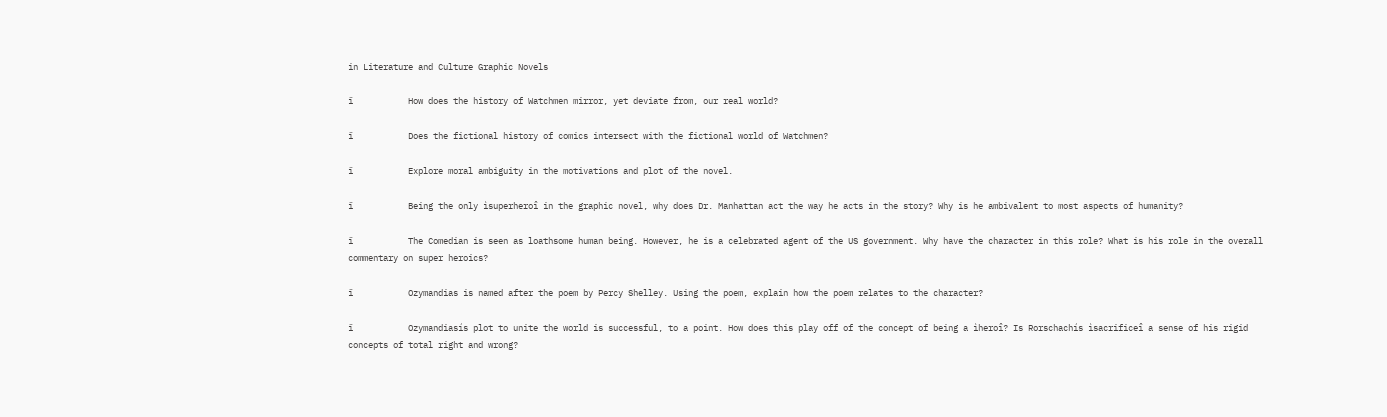in Literature and Culture Graphic Novels

ï           How does the history of Watchmen mirror, yet deviate from, our real world?

ï           Does the fictional history of comics intersect with the fictional world of Watchmen?

ï           Explore moral ambiguity in the motivations and plot of the novel.

ï           Being the only ìsuperheroî in the graphic novel, why does Dr. Manhattan act the way he acts in the story? Why is he ambivalent to most aspects of humanity?

ï           The Comedian is seen as loathsome human being. However, he is a celebrated agent of the US government. Why have the character in this role? What is his role in the overall commentary on super heroics?

ï           Ozymandias is named after the poem by Percy Shelley. Using the poem, explain how the poem relates to the character?

ï           Ozymandiasís plot to unite the world is successful, to a point. How does this play off of the concept of being a ìheroî? Is Rorschachís ìsacrificeî a sense of his rigid concepts of total right and wrong?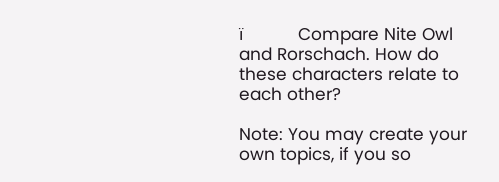ï           Compare Nite Owl and Rorschach. How do these characters relate to each other?

Note: You may create your own topics, if you so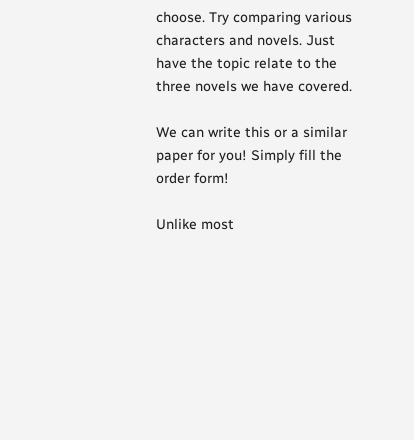choose. Try comparing various characters and novels. Just have the topic relate to the three novels we have covered.

We can write this or a similar paper for you! Simply fill the order form!

Unlike most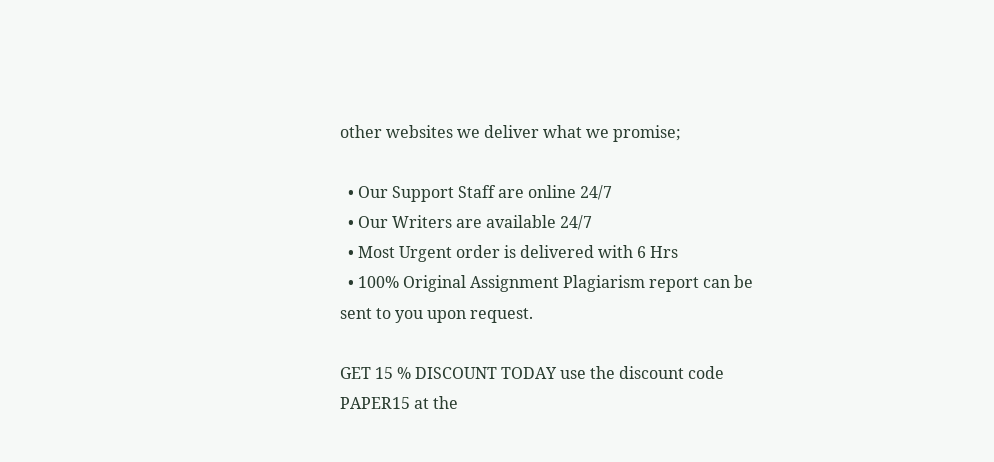other websites we deliver what we promise;

  • Our Support Staff are online 24/7
  • Our Writers are available 24/7
  • Most Urgent order is delivered with 6 Hrs
  • 100% Original Assignment Plagiarism report can be sent to you upon request.

GET 15 % DISCOUNT TODAY use the discount code PAPER15 at the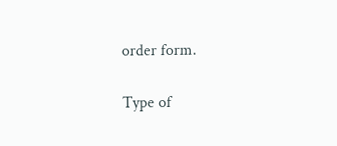order form.

Type of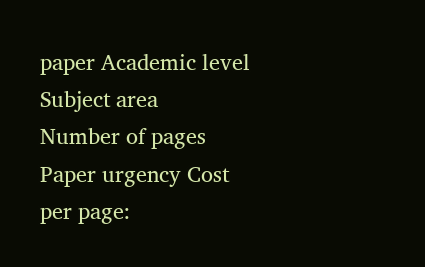paper Academic level Subject area
Number of pages Paper urgency Cost per page: